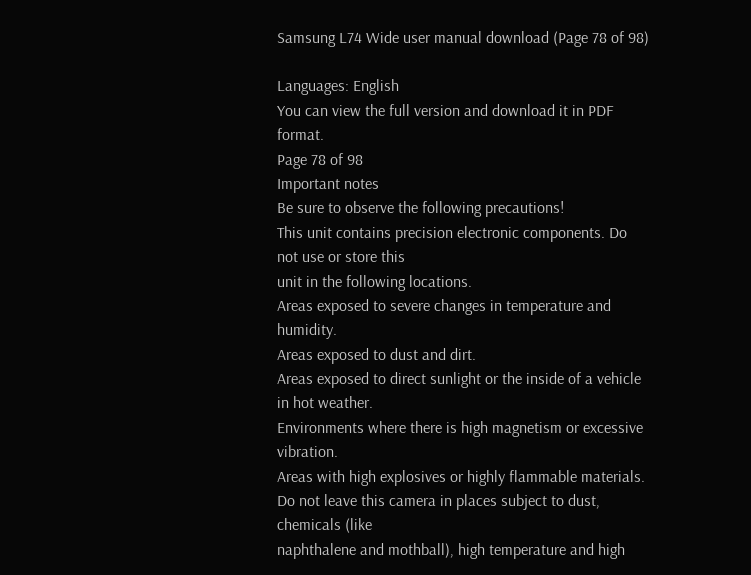Samsung L74 Wide user manual download (Page 78 of 98)

Languages: English
You can view the full version and download it in PDF format.
Page 78 of 98
Important notes
Be sure to observe the following precautions!
This unit contains precision electronic components. Do not use or store this
unit in the following locations.
Areas exposed to severe changes in temperature and humidity.
Areas exposed to dust and dirt.
Areas exposed to direct sunlight or the inside of a vehicle in hot weather.
Environments where there is high magnetism or excessive vibration.
Areas with high explosives or highly flammable materials.
Do not leave this camera in places subject to dust, chemicals (like
naphthalene and mothball), high temperature and high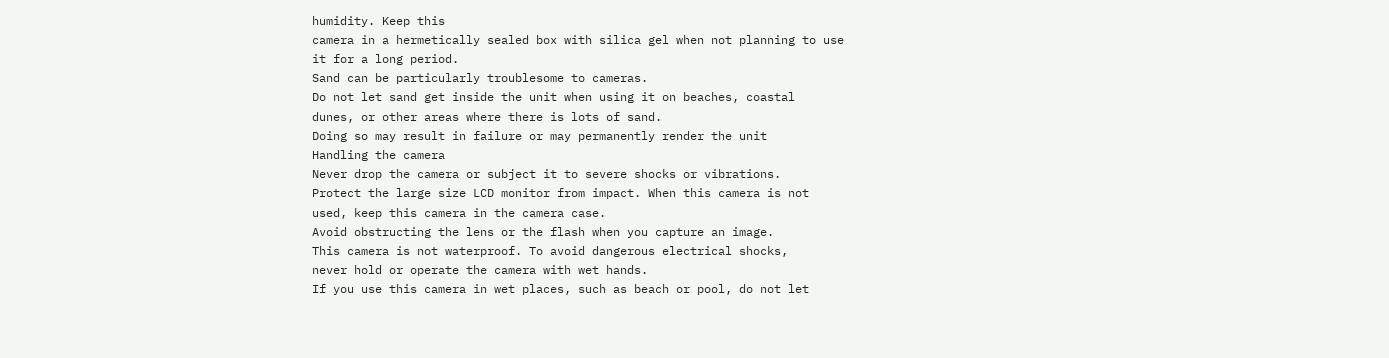humidity. Keep this
camera in a hermetically sealed box with silica gel when not planning to use
it for a long period.
Sand can be particularly troublesome to cameras.
Do not let sand get inside the unit when using it on beaches, coastal
dunes, or other areas where there is lots of sand.
Doing so may result in failure or may permanently render the unit
Handling the camera
Never drop the camera or subject it to severe shocks or vibrations.
Protect the large size LCD monitor from impact. When this camera is not
used, keep this camera in the camera case.
Avoid obstructing the lens or the flash when you capture an image.
This camera is not waterproof. To avoid dangerous electrical shocks,
never hold or operate the camera with wet hands.
If you use this camera in wet places, such as beach or pool, do not let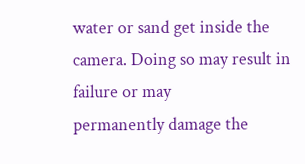water or sand get inside the camera. Doing so may result in failure or may
permanently damage the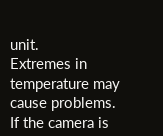unit.
Extremes in temperature may cause problems.
If the camera is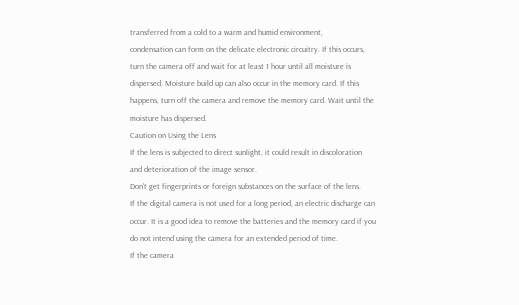transferred from a cold to a warm and humid environment,
condensation can form on the delicate electronic circuitry. If this occurs,
turn the camera off and wait for at least 1 hour until all moisture is
dispersed. Moisture build up can also occur in the memory card. If this
happens, turn off the camera and remove the memory card. Wait until the
moisture has dispersed.
Caution on Using the Lens
If the lens is subjected to direct sunlight, it could result in discoloration
and deterioration of the image sensor.
Don’t get fingerprints or foreign substances on the surface of the lens.
If the digital camera is not used for a long period, an electric discharge can
occur. It is a good idea to remove the batteries and the memory card if you
do not intend using the camera for an extended period of time.
If the camera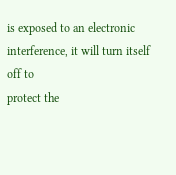is exposed to an electronic interference, it will turn itself off to
protect the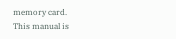memory card.
This manual is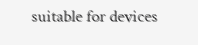suitable for devices